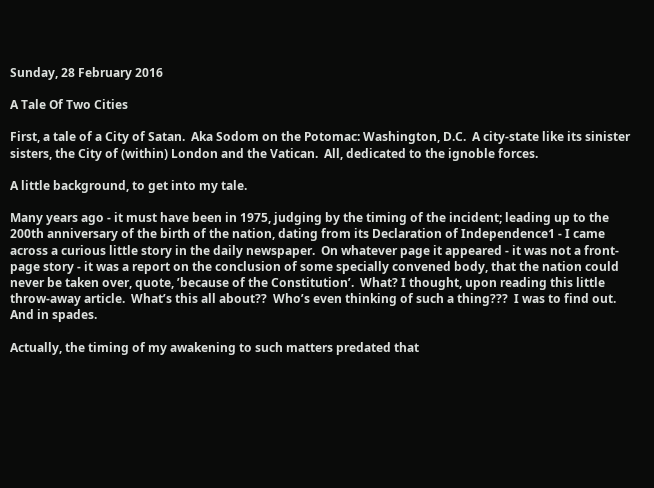Sunday, 28 February 2016

A Tale Of Two Cities

First, a tale of a City of Satan.  Aka Sodom on the Potomac: Washington, D.C.  A city-state like its sinister sisters, the City of (within) London and the Vatican.  All, dedicated to the ignoble forces.

A little background, to get into my tale.

Many years ago - it must have been in 1975, judging by the timing of the incident; leading up to the 200th anniversary of the birth of the nation, dating from its Declaration of Independence1 - I came across a curious little story in the daily newspaper.  On whatever page it appeared - it was not a front-page story - it was a report on the conclusion of some specially convened body, that the nation could never be taken over, quote, ’because of the Constitution’.  What? I thought, upon reading this little throw-away article.  What’s this all about??  Who’s even thinking of such a thing???  I was to find out.  And in spades.

Actually, the timing of my awakening to such matters predated that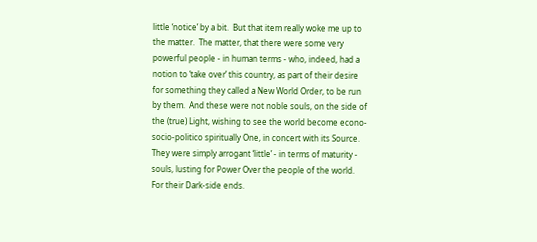little ‘notice’ by a bit.  But that item really woke me up to the matter.  The matter, that there were some very powerful people - in human terms - who, indeed, had a notion to ‘take over’ this country, as part of their desire for something they called a New World Order, to be run by them.  And these were not noble souls, on the side of the (true) Light, wishing to see the world become econo-socio-politico spiritually One, in concert with its Source.  They were simply arrogant ‘little’ - in terms of maturity - souls, lusting for Power Over the people of the world.  For their Dark-side ends.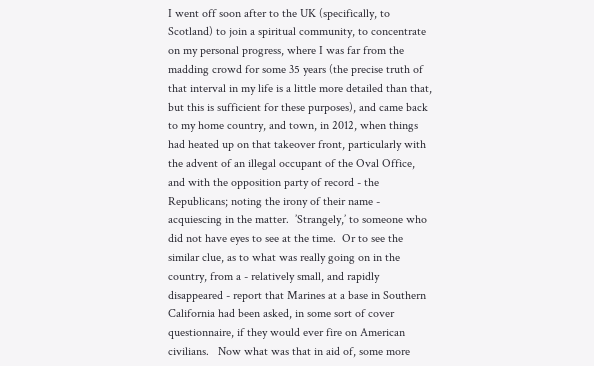I went off soon after to the UK (specifically, to Scotland) to join a spiritual community, to concentrate on my personal progress, where I was far from the madding crowd for some 35 years (the precise truth of that interval in my life is a little more detailed than that, but this is sufficient for these purposes), and came back to my home country, and town, in 2012, when things had heated up on that takeover front, particularly with the advent of an illegal occupant of the Oval Office, and with the opposition party of record - the Republicans; noting the irony of their name - acquiescing in the matter.  ’Strangely,’ to someone who did not have eyes to see at the time.  Or to see the similar clue, as to what was really going on in the country, from a - relatively small, and rapidly disappeared - report that Marines at a base in Southern California had been asked, in some sort of cover questionnaire, if they would ever fire on American civilians.   Now what was that in aid of, some more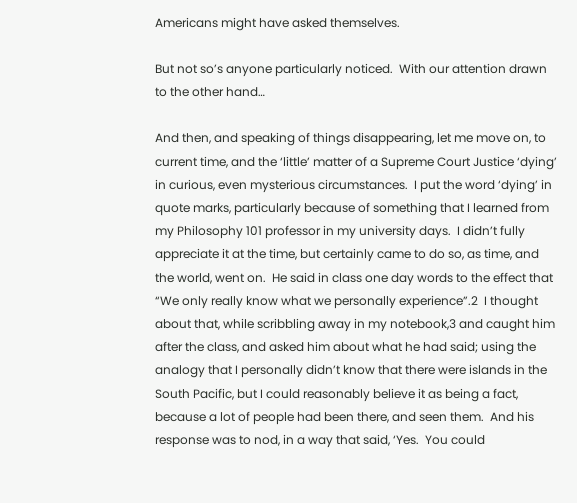Americans might have asked themselves.

But not so’s anyone particularly noticed.  With our attention drawn to the other hand…

And then, and speaking of things disappearing, let me move on, to current time, and the ‘little’ matter of a Supreme Court Justice ‘dying’ in curious, even mysterious circumstances.  I put the word ‘dying’ in quote marks, particularly because of something that I learned from my Philosophy 101 professor in my university days.  I didn’t fully appreciate it at the time, but certainly came to do so, as time, and the world, went on.  He said in class one day words to the effect that “We only really know what we personally experience”.2  I thought about that, while scribbling away in my notebook,3 and caught him after the class, and asked him about what he had said; using the analogy that I personally didn’t know that there were islands in the South Pacific, but I could reasonably believe it as being a fact, because a lot of people had been there, and seen them.  And his response was to nod, in a way that said, ‘Yes.  You could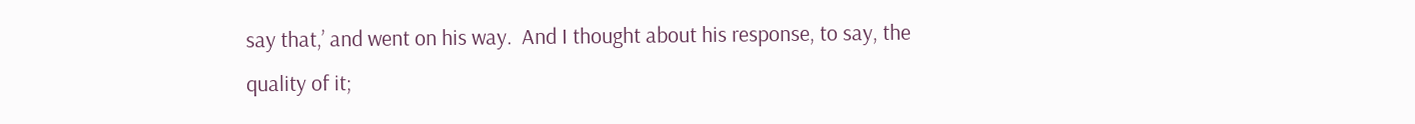say that,’ and went on his way.  And I thought about his response, to say, the quality of it;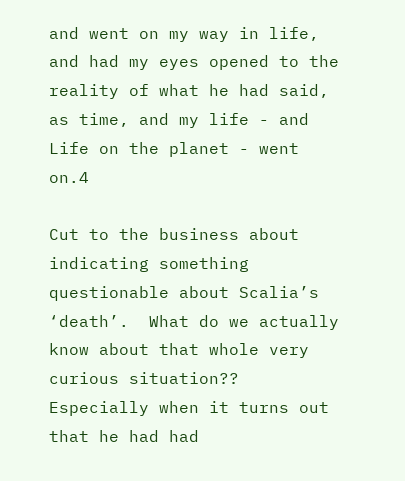and went on my way in life, and had my eyes opened to the reality of what he had said, as time, and my life - and Life on the planet - went on.4

Cut to the business about indicating something questionable about Scalia’s ‘death’.  What do we actually know about that whole very curious situation??  Especially when it turns out that he had had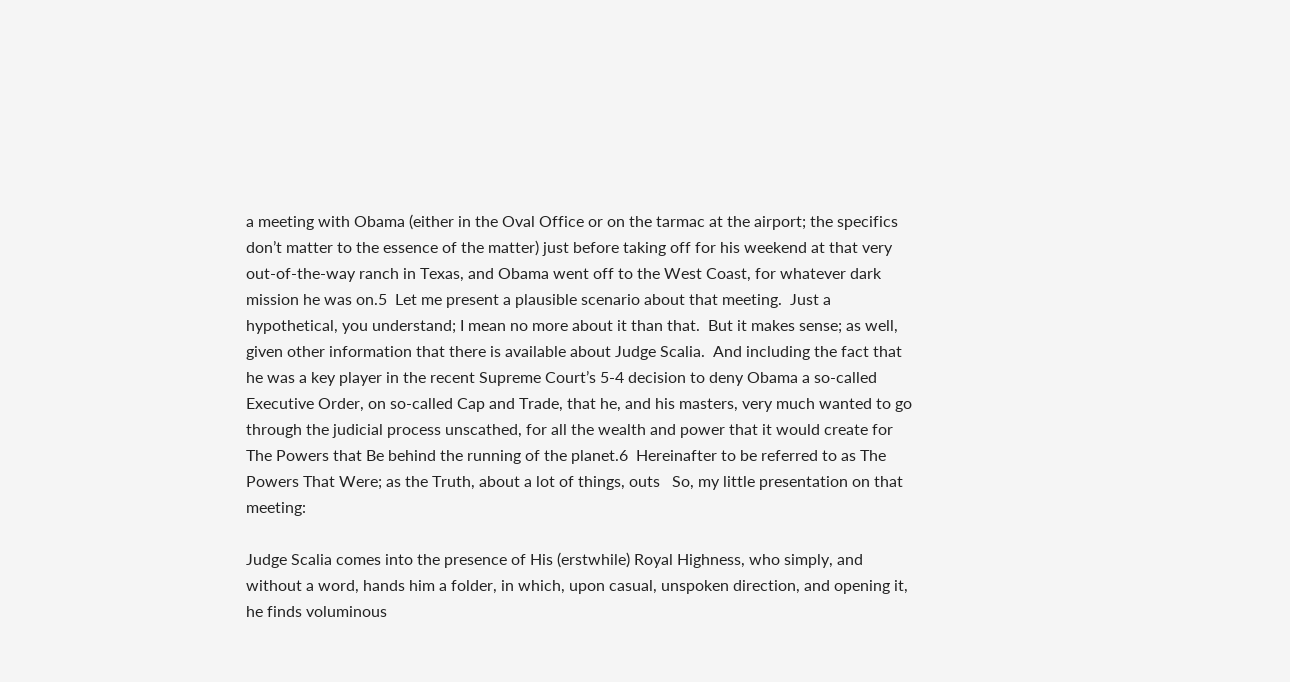a meeting with Obama (either in the Oval Office or on the tarmac at the airport; the specifics don’t matter to the essence of the matter) just before taking off for his weekend at that very out-of-the-way ranch in Texas, and Obama went off to the West Coast, for whatever dark mission he was on.5  Let me present a plausible scenario about that meeting.  Just a hypothetical, you understand; I mean no more about it than that.  But it makes sense; as well, given other information that there is available about Judge Scalia.  And including the fact that he was a key player in the recent Supreme Court’s 5-4 decision to deny Obama a so-called Executive Order, on so-called Cap and Trade, that he, and his masters, very much wanted to go through the judicial process unscathed, for all the wealth and power that it would create for The Powers that Be behind the running of the planet.6  Hereinafter to be referred to as The Powers That Were; as the Truth, about a lot of things, outs   So, my little presentation on that meeting:

Judge Scalia comes into the presence of His (erstwhile) Royal Highness, who simply, and without a word, hands him a folder, in which, upon casual, unspoken direction, and opening it, he finds voluminous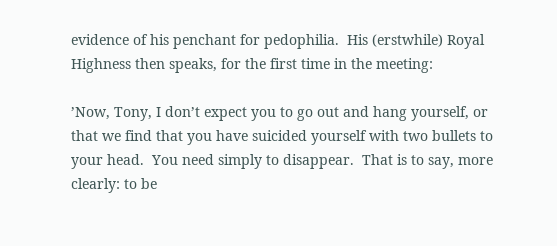evidence of his penchant for pedophilia.  His (erstwhile) Royal Highness then speaks, for the first time in the meeting:

’Now, Tony, I don’t expect you to go out and hang yourself, or that we find that you have suicided yourself with two bullets to your head.  You need simply to disappear.  That is to say, more clearly: to be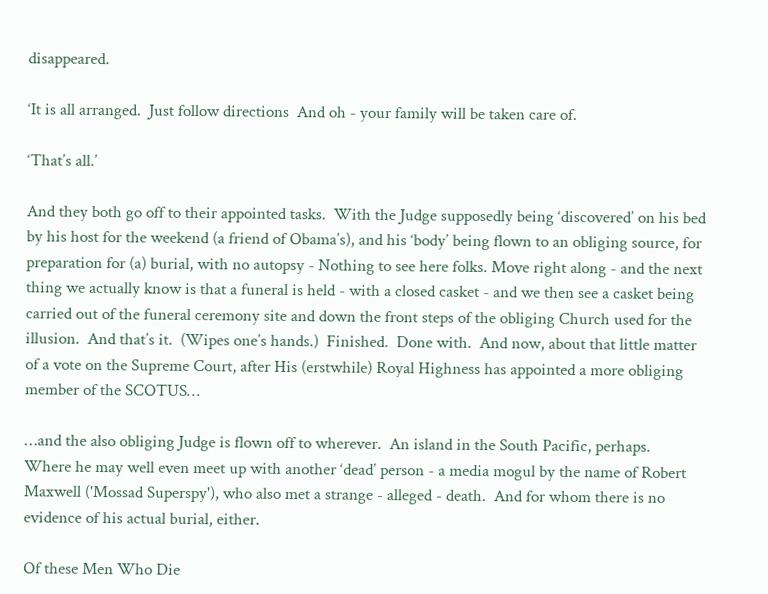disappeared.

‘It is all arranged.  Just follow directions  And oh - your family will be taken care of.

‘That’s all.’

And they both go off to their appointed tasks.  With the Judge supposedly being ‘discovered’ on his bed by his host for the weekend (a friend of Obama’s), and his ‘body’ being flown to an obliging source, for preparation for (a) burial, with no autopsy - Nothing to see here folks. Move right along - and the next thing we actually know is that a funeral is held - with a closed casket - and we then see a casket being carried out of the funeral ceremony site and down the front steps of the obliging Church used for the illusion.  And that’s it.  (Wipes one’s hands.)  Finished.  Done with.  And now, about that little matter of a vote on the Supreme Court, after His (erstwhile) Royal Highness has appointed a more obliging member of the SCOTUS…

…and the also obliging Judge is flown off to wherever.  An island in the South Pacific, perhaps.  Where he may well even meet up with another ‘dead’ person - a media mogul by the name of Robert Maxwell ('Mossad Superspy'), who also met a strange - alleged - death.  And for whom there is no evidence of his actual burial, either.

Of these Men Who Die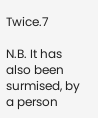Twice.7

N.B. It has also been surmised, by a person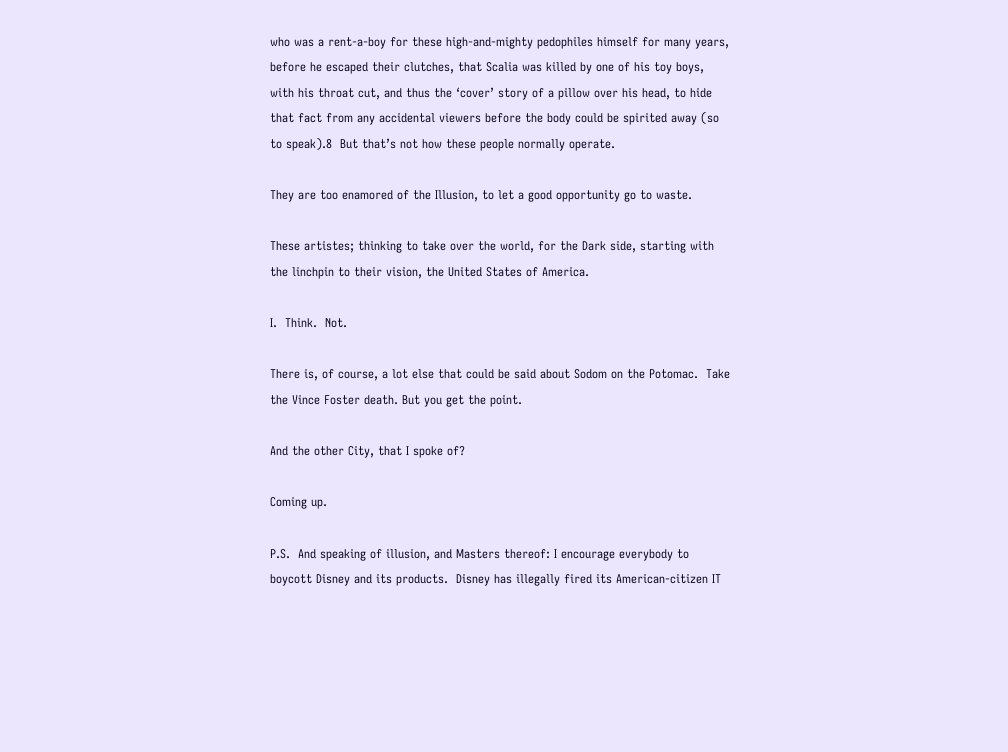who was a rent-a-boy for these high-and-mighty pedophiles himself for many years, before he escaped their clutches, that Scalia was killed by one of his toy boys, with his throat cut, and thus the ‘cover’ story of a pillow over his head, to hide that fact from any accidental viewers before the body could be spirited away (so to speak).8  But that’s not how these people normally operate.

They are too enamored of the Illusion, to let a good opportunity go to waste.

These artistes; thinking to take over the world, for the Dark side, starting with the linchpin to their vision, the United States of America.

I.  Think.  Not.

There is, of course, a lot else that could be said about Sodom on the Potomac.  Take the Vince Foster death. But you get the point.

And the other City, that I spoke of?

Coming up.

P.S.  And speaking of illusion, and Masters thereof: I encourage everybody to boycott Disney and its products.  Disney has illegally fired its American-citizen IT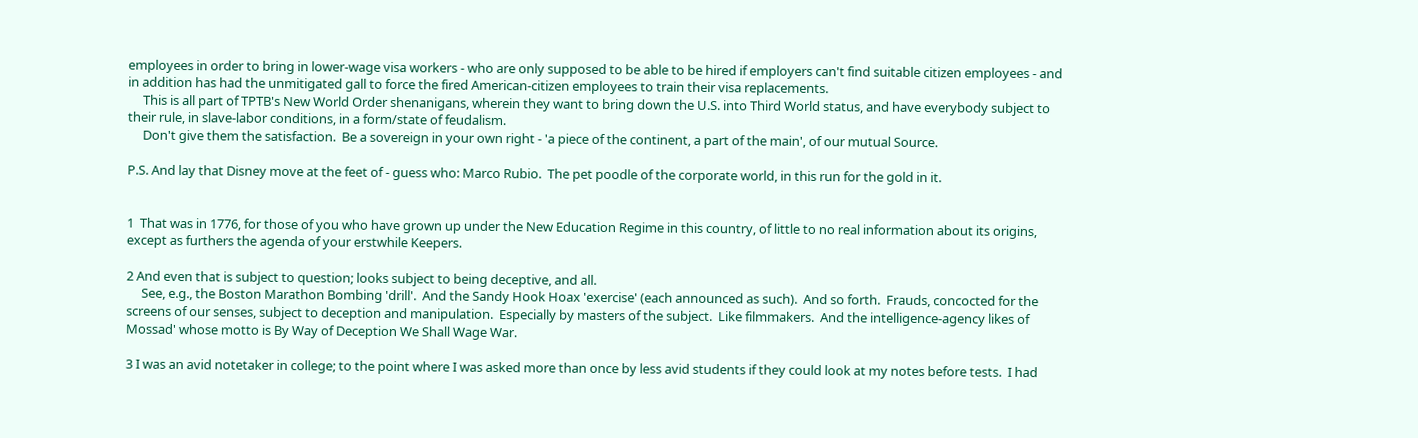employees in order to bring in lower-wage visa workers - who are only supposed to be able to be hired if employers can't find suitable citizen employees - and in addition has had the unmitigated gall to force the fired American-citizen employees to train their visa replacements.
     This is all part of TPTB's New World Order shenanigans, wherein they want to bring down the U.S. into Third World status, and have everybody subject to their rule, in slave-labor conditions, in a form/state of feudalism.
     Don't give them the satisfaction.  Be a sovereign in your own right - 'a piece of the continent, a part of the main', of our mutual Source.

P.S. And lay that Disney move at the feet of - guess who: Marco Rubio.  The pet poodle of the corporate world, in this run for the gold in it.


1  That was in 1776, for those of you who have grown up under the New Education Regime in this country, of little to no real information about its origins, except as furthers the agenda of your erstwhile Keepers.

2 And even that is subject to question; looks subject to being deceptive, and all.
     See, e.g., the Boston Marathon Bombing 'drill'.  And the Sandy Hook Hoax 'exercise' (each announced as such).  And so forth.  Frauds, concocted for the screens of our senses, subject to deception and manipulation.  Especially by masters of the subject.  Like filmmakers.  And the intelligence-agency likes of Mossad' whose motto is By Way of Deception We Shall Wage War.

3 I was an avid notetaker in college; to the point where I was asked more than once by less avid students if they could look at my notes before tests.  I had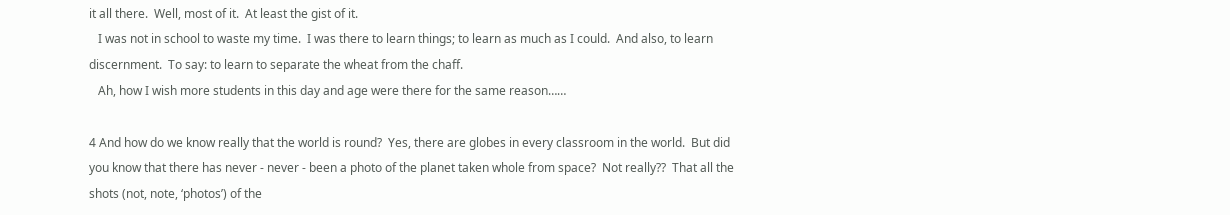it all there.  Well, most of it.  At least the gist of it.
   I was not in school to waste my time.  I was there to learn things; to learn as much as I could.  And also, to learn discernment.  To say: to learn to separate the wheat from the chaff.
   Ah, how I wish more students in this day and age were there for the same reason……

4 And how do we know really that the world is round?  Yes, there are globes in every classroom in the world.  But did you know that there has never - never - been a photo of the planet taken whole from space?  Not really??  That all the shots (not, note, ‘photos’) of the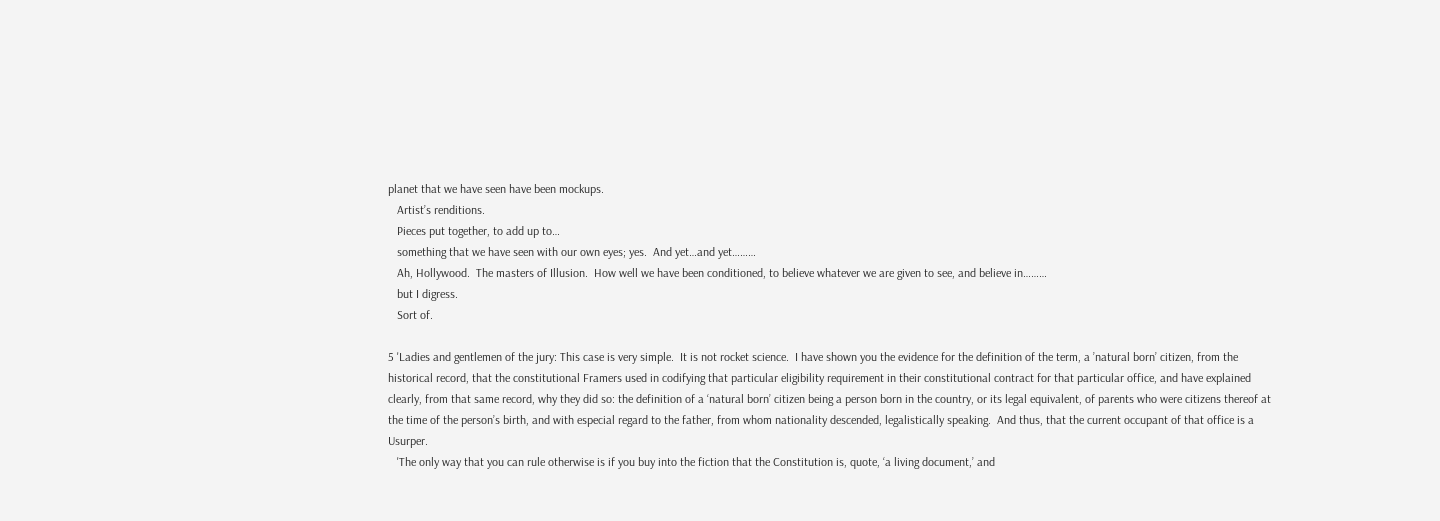planet that we have seen have been mockups.
   Artist’s renditions.
   Pieces put together, to add up to…
   something that we have seen with our own eyes; yes.  And yet…and yet………
   Ah, Hollywood.  The masters of Illusion.  How well we have been conditioned, to believe whatever we are given to see, and believe in………
   but I digress.
   Sort of.

5 'Ladies and gentlemen of the jury: This case is very simple.  It is not rocket science.  I have shown you the evidence for the definition of the term, a ’natural born’ citizen, from the historical record, that the constitutional Framers used in codifying that particular eligibility requirement in their constitutional contract for that particular office, and have explained clearly, from that same record, why they did so: the definition of a ‘natural born’ citizen being a person born in the country, or its legal equivalent, of parents who were citizens thereof at the time of the person’s birth, and with especial regard to the father, from whom nationality descended, legalistically speaking.  And thus, that the current occupant of that office is a Usurper.
   'The only way that you can rule otherwise is if you buy into the fiction that the Constitution is, quote, ‘a living document,’ and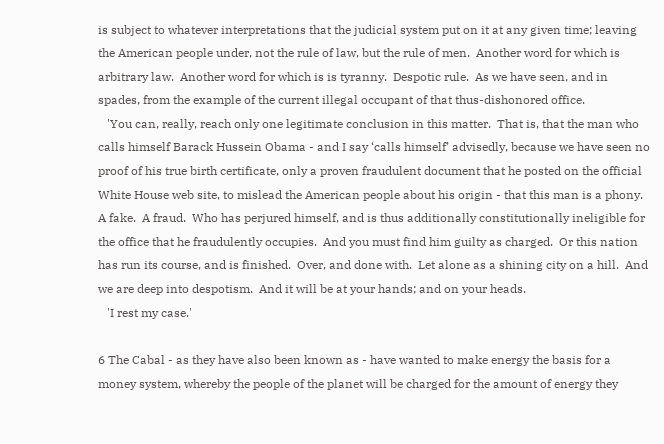is subject to whatever interpretations that the judicial system put on it at any given time; leaving the American people under, not the rule of law, but the rule of men.  Another word for which is arbitrary law.  Another word for which is is tyranny.  Despotic rule.  As we have seen, and in spades, from the example of the current illegal occupant of that thus-dishonored office.
   'You can, really, reach only one legitimate conclusion in this matter.  That is, that the man who calls himself Barack Hussein Obama - and I say ‘calls himself’ advisedly, because we have seen no proof of his true birth certificate, only a proven fraudulent document that he posted on the official White House web site, to mislead the American people about his origin - that this man is a phony.  A fake.  A fraud.  Who has perjured himself, and is thus additionally constitutionally ineligible for the office that he fraudulently occupies.  And you must find him guilty as charged.  Or this nation has run its course, and is finished.  Over, and done with.  Let alone as a shining city on a hill.  And we are deep into despotism.  And it will be at your hands; and on your heads.
   'I rest my case.'

6 The Cabal - as they have also been known as - have wanted to make energy the basis for a money system, whereby the people of the planet will be charged for the amount of energy they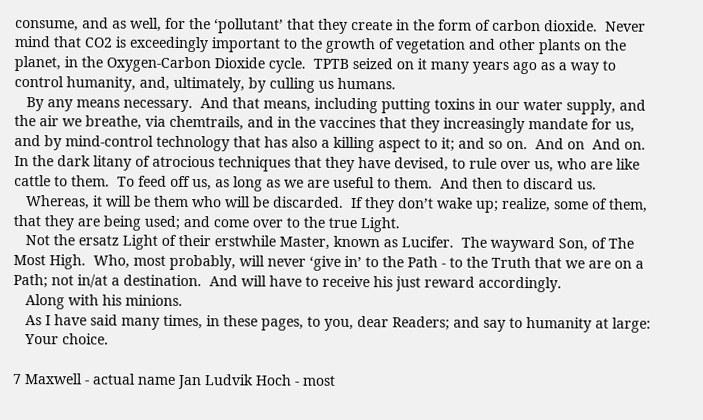consume, and as well, for the ‘pollutant’ that they create in the form of carbon dioxide.  Never mind that CO2 is exceedingly important to the growth of vegetation and other plants on the planet, in the Oxygen-Carbon Dioxide cycle.  TPTB seized on it many years ago as a way to control humanity, and, ultimately, by culling us humans.
   By any means necessary.  And that means, including putting toxins in our water supply, and the air we breathe, via chemtrails, and in the vaccines that they increasingly mandate for us, and by mind-control technology that has also a killing aspect to it; and so on.  And on  And on.  In the dark litany of atrocious techniques that they have devised, to rule over us, who are like cattle to them.  To feed off us, as long as we are useful to them.  And then to discard us.
   Whereas, it will be them who will be discarded.  If they don’t wake up; realize, some of them, that they are being used; and come over to the true Light.
   Not the ersatz Light of their erstwhile Master, known as Lucifer.  The wayward Son, of The Most High.  Who, most probably, will never ‘give in’ to the Path - to the Truth that we are on a Path; not in/at a destination.  And will have to receive his just reward accordingly.
   Along with his minions.
   As I have said many times, in these pages, to you, dear Readers; and say to humanity at large:
   Your choice.

7 Maxwell - actual name Jan Ludvik Hoch - most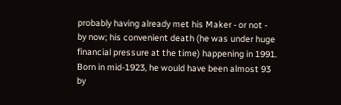probably having already met his Maker - or not - by now; his convenient death (he was under huge financial pressure at the time) happening in 1991.  Born in mid-1923, he would have been almost 93 by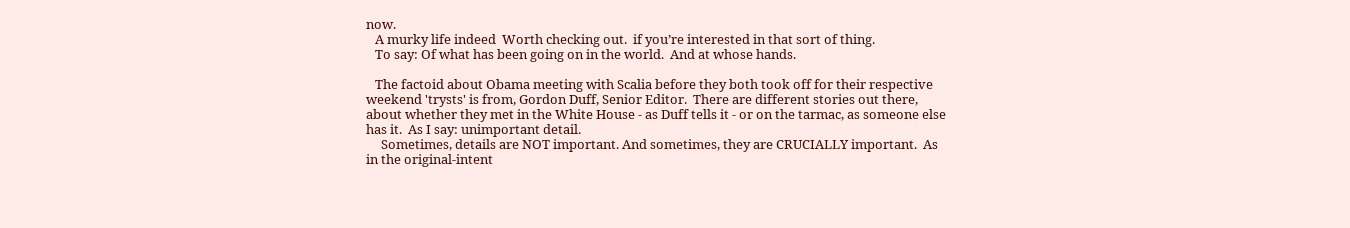now.
   A murky life indeed  Worth checking out.  if you’re interested in that sort of thing.
   To say: Of what has been going on in the world.  And at whose hands.

   The factoid about Obama meeting with Scalia before they both took off for their respective weekend 'trysts' is from, Gordon Duff, Senior Editor.  There are different stories out there, about whether they met in the White House - as Duff tells it - or on the tarmac, as someone else has it.  As I say: unimportant detail.
     Sometimes, details are NOT important. And sometimes, they are CRUCIALLY important.  As in the original-intent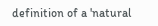definition of a 'natural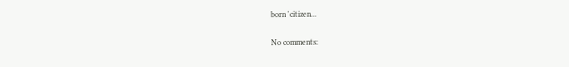born 'citizen...

No comments: